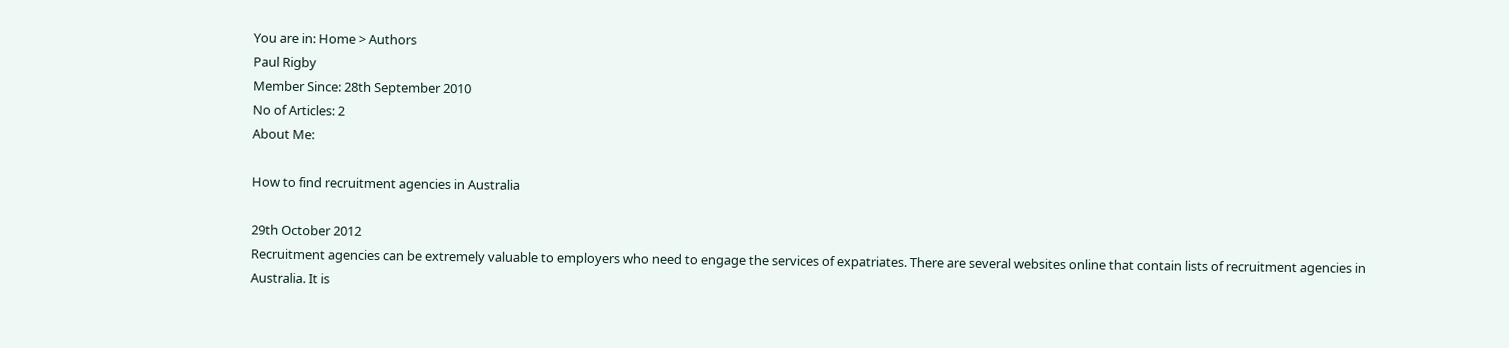You are in: Home > Authors
Paul Rigby
Member Since: 28th September 2010
No of Articles: 2
About Me:

How to find recruitment agencies in Australia

29th October 2012
Recruitment agencies can be extremely valuable to employers who need to engage the services of expatriates. There are several websites online that contain lists of recruitment agencies in Australia. It is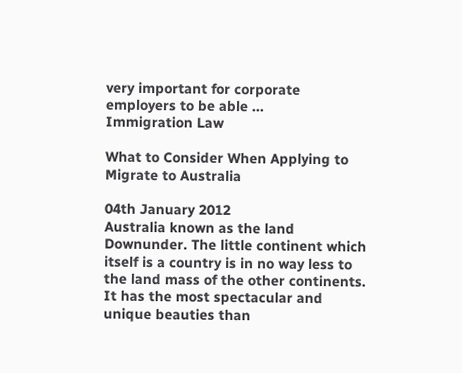very important for corporate employers to be able ...
Immigration Law

What to Consider When Applying to Migrate to Australia

04th January 2012
Australia known as the land Downunder. The little continent which itself is a country is in no way less to the land mass of the other continents. It has the most spectacular and unique beauties than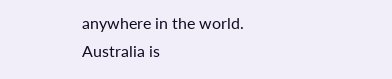anywhere in the world. Australia is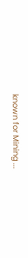known for Mining ...